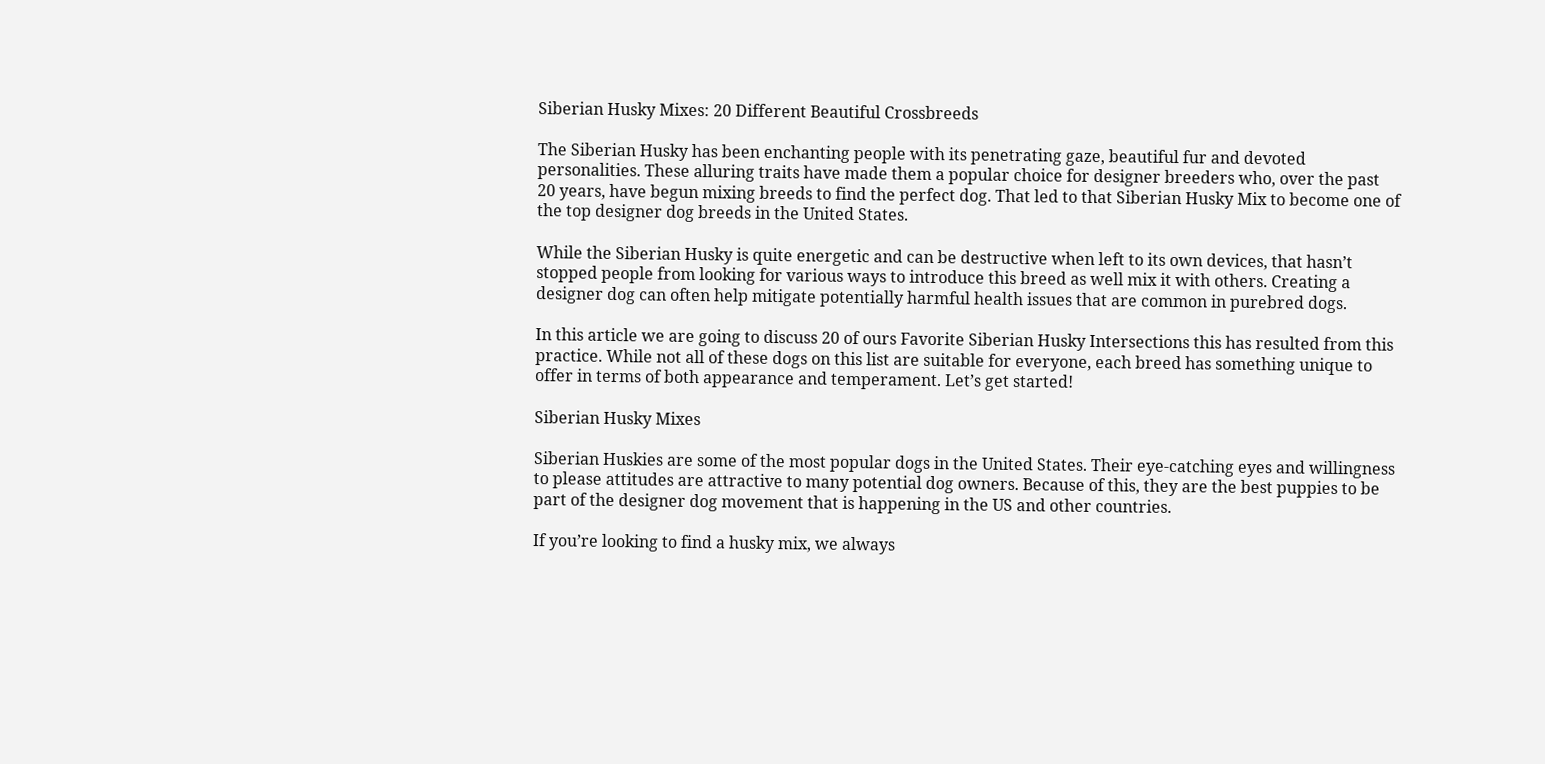Siberian Husky Mixes: 20 Different Beautiful Crossbreeds

The Siberian Husky has been enchanting people with its penetrating gaze, beautiful fur and devoted personalities. These alluring traits have made them a popular choice for designer breeders who, over the past 20 years, have begun mixing breeds to find the perfect dog. That led to that Siberian Husky Mix to become one of the top designer dog breeds in the United States.

While the Siberian Husky is quite energetic and can be destructive when left to its own devices, that hasn’t stopped people from looking for various ways to introduce this breed as well mix it with others. Creating a designer dog can often help mitigate potentially harmful health issues that are common in purebred dogs.

In this article we are going to discuss 20 of ours Favorite Siberian Husky Intersections this has resulted from this practice. While not all of these dogs on this list are suitable for everyone, each breed has something unique to offer in terms of both appearance and temperament. Let’s get started!

Siberian Husky Mixes

Siberian Huskies are some of the most popular dogs in the United States. Their eye-catching eyes and willingness to please attitudes are attractive to many potential dog owners. Because of this, they are the best puppies to be part of the designer dog movement that is happening in the US and other countries.

If you’re looking to find a husky mix, we always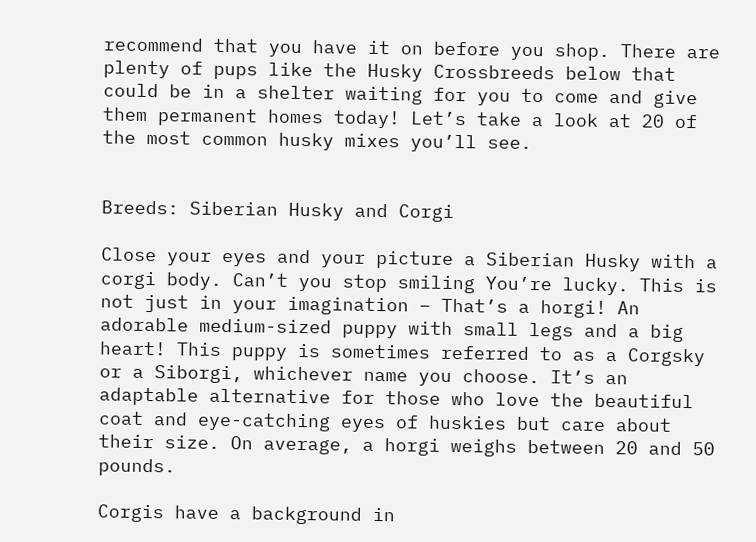recommend that you have it on before you shop. There are plenty of pups like the Husky Crossbreeds below that could be in a shelter waiting for you to come and give them permanent homes today! Let’s take a look at 20 of the most common husky mixes you’ll see.


Breeds: Siberian Husky and Corgi

Close your eyes and your picture a Siberian Husky with a corgi body. Can’t you stop smiling You’re lucky. This is not just in your imagination – That’s a horgi! An adorable medium-sized puppy with small legs and a big heart! This puppy is sometimes referred to as a Corgsky or a Siborgi, whichever name you choose. It’s an adaptable alternative for those who love the beautiful coat and eye-catching eyes of huskies but care about their size. On average, a horgi weighs between 20 and 50 pounds.

Corgis have a background in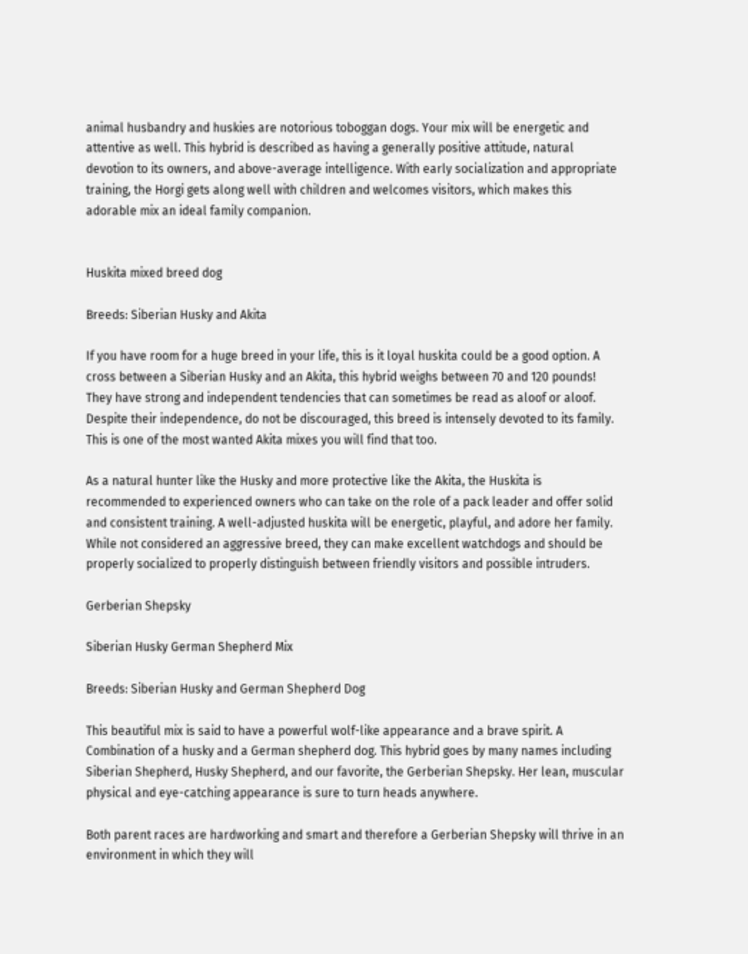animal husbandry and huskies are notorious toboggan dogs. Your mix will be energetic and attentive as well. This hybrid is described as having a generally positive attitude, natural devotion to its owners, and above-average intelligence. With early socialization and appropriate training, the Horgi gets along well with children and welcomes visitors, which makes this adorable mix an ideal family companion.


Huskita mixed breed dog

Breeds: Siberian Husky and Akita

If you have room for a huge breed in your life, this is it loyal huskita could be a good option. A cross between a Siberian Husky and an Akita, this hybrid weighs between 70 and 120 pounds! They have strong and independent tendencies that can sometimes be read as aloof or aloof. Despite their independence, do not be discouraged, this breed is intensely devoted to its family. This is one of the most wanted Akita mixes you will find that too.

As a natural hunter like the Husky and more protective like the Akita, the Huskita is recommended to experienced owners who can take on the role of a pack leader and offer solid and consistent training. A well-adjusted huskita will be energetic, playful, and adore her family. While not considered an aggressive breed, they can make excellent watchdogs and should be properly socialized to properly distinguish between friendly visitors and possible intruders.

Gerberian Shepsky

Siberian Husky German Shepherd Mix

Breeds: Siberian Husky and German Shepherd Dog

This beautiful mix is said to have a powerful wolf-like appearance and a brave spirit. A Combination of a husky and a German shepherd dog. This hybrid goes by many names including Siberian Shepherd, Husky Shepherd, and our favorite, the Gerberian Shepsky. Her lean, muscular physical and eye-catching appearance is sure to turn heads anywhere.

Both parent races are hardworking and smart and therefore a Gerberian Shepsky will thrive in an environment in which they will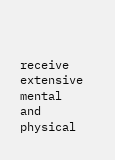receive extensive mental and physical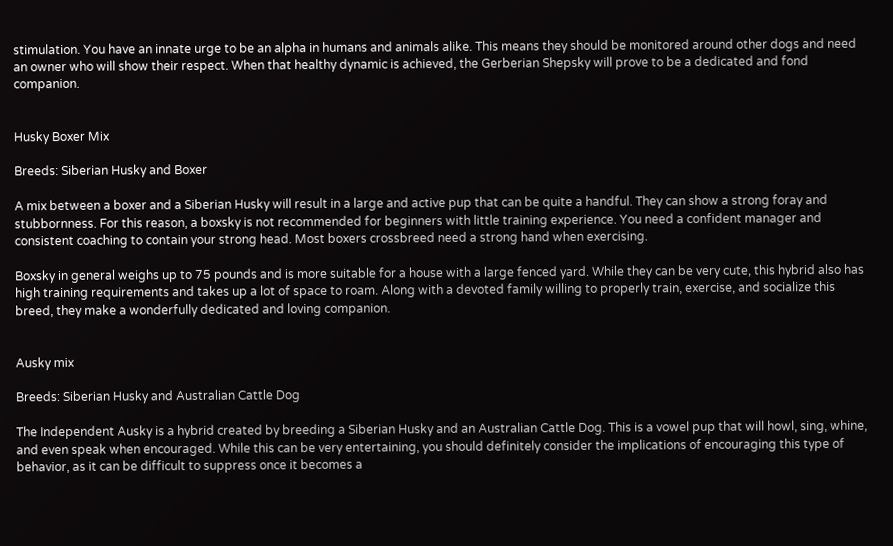stimulation. You have an innate urge to be an alpha in humans and animals alike. This means they should be monitored around other dogs and need an owner who will show their respect. When that healthy dynamic is achieved, the Gerberian Shepsky will prove to be a dedicated and fond companion.


Husky Boxer Mix

Breeds: Siberian Husky and Boxer

A mix between a boxer and a Siberian Husky will result in a large and active pup that can be quite a handful. They can show a strong foray and stubbornness. For this reason, a boxsky is not recommended for beginners with little training experience. You need a confident manager and consistent coaching to contain your strong head. Most boxers crossbreed need a strong hand when exercising.

Boxsky in general weighs up to 75 pounds and is more suitable for a house with a large fenced yard. While they can be very cute, this hybrid also has high training requirements and takes up a lot of space to roam. Along with a devoted family willing to properly train, exercise, and socialize this breed, they make a wonderfully dedicated and loving companion.


Ausky mix

Breeds: Siberian Husky and Australian Cattle Dog

The Independent Ausky is a hybrid created by breeding a Siberian Husky and an Australian Cattle Dog. This is a vowel pup that will howl, sing, whine, and even speak when encouraged. While this can be very entertaining, you should definitely consider the implications of encouraging this type of behavior, as it can be difficult to suppress once it becomes a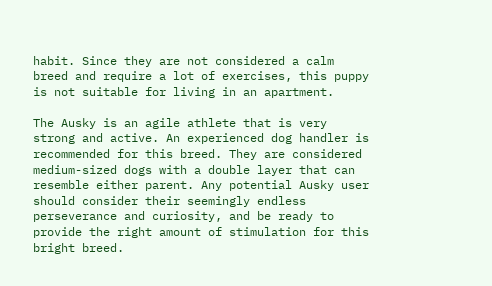habit. Since they are not considered a calm breed and require a lot of exercises, this puppy is not suitable for living in an apartment.

The Ausky is an agile athlete that is very strong and active. An experienced dog handler is recommended for this breed. They are considered medium-sized dogs with a double layer that can resemble either parent. Any potential Ausky user should consider their seemingly endless perseverance and curiosity, and be ready to provide the right amount of stimulation for this bright breed.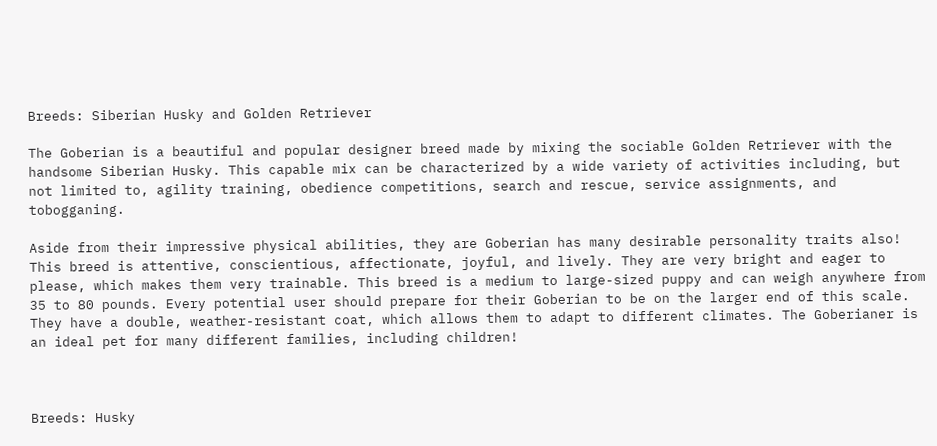Breeds: Siberian Husky and Golden Retriever

The Goberian is a beautiful and popular designer breed made by mixing the sociable Golden Retriever with the handsome Siberian Husky. This capable mix can be characterized by a wide variety of activities including, but not limited to, agility training, obedience competitions, search and rescue, service assignments, and tobogganing.

Aside from their impressive physical abilities, they are Goberian has many desirable personality traits also! This breed is attentive, conscientious, affectionate, joyful, and lively. They are very bright and eager to please, which makes them very trainable. This breed is a medium to large-sized puppy and can weigh anywhere from 35 to 80 pounds. Every potential user should prepare for their Goberian to be on the larger end of this scale. They have a double, weather-resistant coat, which allows them to adapt to different climates. The Goberianer is an ideal pet for many different families, including children!



Breeds: Husky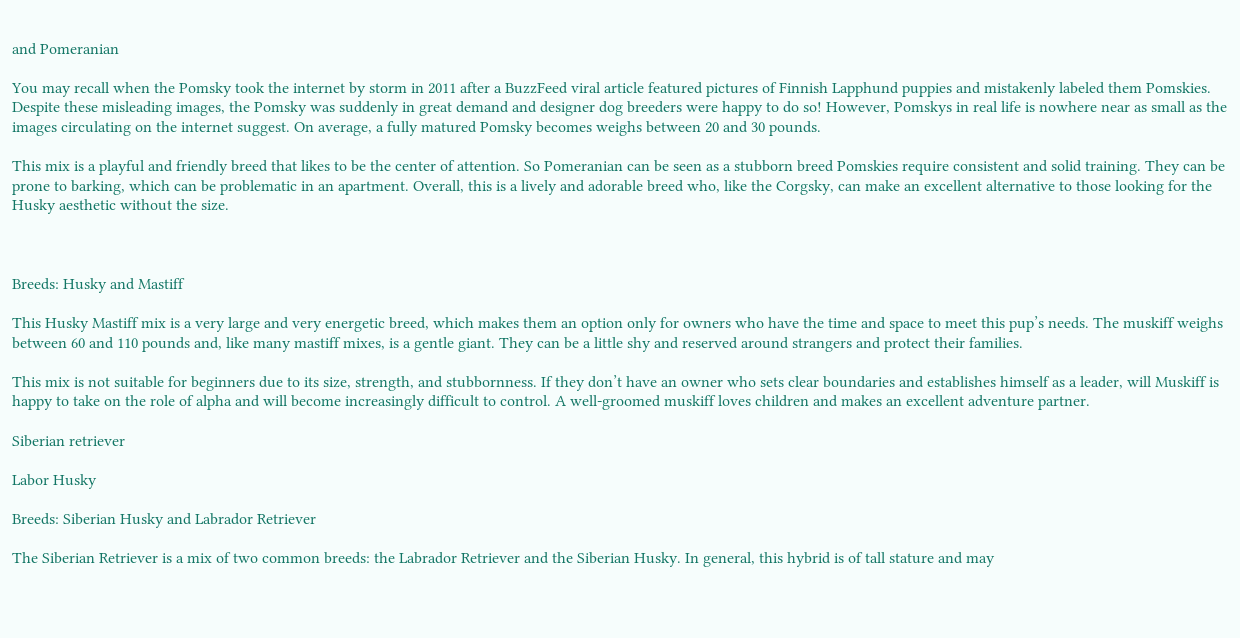and Pomeranian

You may recall when the Pomsky took the internet by storm in 2011 after a BuzzFeed viral article featured pictures of Finnish Lapphund puppies and mistakenly labeled them Pomskies. Despite these misleading images, the Pomsky was suddenly in great demand and designer dog breeders were happy to do so! However, Pomskys in real life is nowhere near as small as the images circulating on the internet suggest. On average, a fully matured Pomsky becomes weighs between 20 and 30 pounds.

This mix is a playful and friendly breed that likes to be the center of attention. So Pomeranian can be seen as a stubborn breed Pomskies require consistent and solid training. They can be prone to barking, which can be problematic in an apartment. Overall, this is a lively and adorable breed who, like the Corgsky, can make an excellent alternative to those looking for the Husky aesthetic without the size.



Breeds: Husky and Mastiff

This Husky Mastiff mix is a very large and very energetic breed, which makes them an option only for owners who have the time and space to meet this pup’s needs. The muskiff weighs between 60 and 110 pounds and, like many mastiff mixes, is a gentle giant. They can be a little shy and reserved around strangers and protect their families.

This mix is not suitable for beginners due to its size, strength, and stubbornness. If they don’t have an owner who sets clear boundaries and establishes himself as a leader, will Muskiff is happy to take on the role of alpha and will become increasingly difficult to control. A well-groomed muskiff loves children and makes an excellent adventure partner.

Siberian retriever

Labor Husky

Breeds: Siberian Husky and Labrador Retriever

The Siberian Retriever is a mix of two common breeds: the Labrador Retriever and the Siberian Husky. In general, this hybrid is of tall stature and may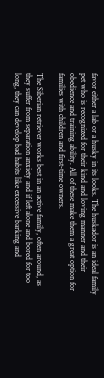favor either a lab or a husky in its looks. The huskador is an ideal family pet who is recognized for their kind and loving manner and their obedience and training ability. All of these make them a great option for families with children and first-time owners.

The Siberian retriever works best in an active family, often around, as they suffer from separation anxiety and if left alone and bored for too long, they can develop bad habits like excessive barking and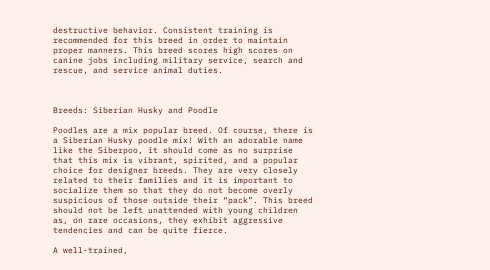destructive behavior. Consistent training is recommended for this breed in order to maintain proper manners. This breed scores high scores on canine jobs including military service, search and rescue, and service animal duties.



Breeds: Siberian Husky and Poodle

Poodles are a mix popular breed. Of course, there is a Siberian Husky poodle mix! With an adorable name like the Siberpoo, it should come as no surprise that this mix is vibrant, spirited, and a popular choice for designer breeds. They are very closely related to their families and it is important to socialize them so that they do not become overly suspicious of those outside their “pack”. This breed should not be left unattended with young children as, on rare occasions, they exhibit aggressive tendencies and can be quite fierce.

A well-trained,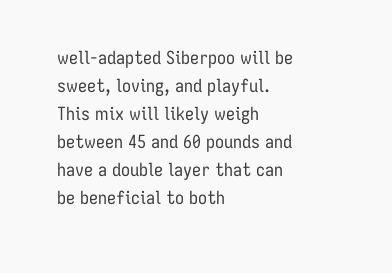well-adapted Siberpoo will be sweet, loving, and playful. This mix will likely weigh between 45 and 60 pounds and have a double layer that can be beneficial to both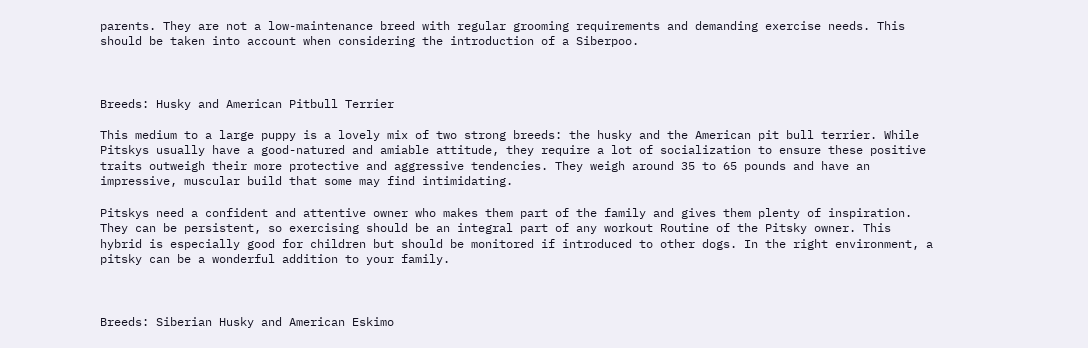parents. They are not a low-maintenance breed with regular grooming requirements and demanding exercise needs. This should be taken into account when considering the introduction of a Siberpoo.



Breeds: Husky and American Pitbull Terrier

This medium to a large puppy is a lovely mix of two strong breeds: the husky and the American pit bull terrier. While Pitskys usually have a good-natured and amiable attitude, they require a lot of socialization to ensure these positive traits outweigh their more protective and aggressive tendencies. They weigh around 35 to 65 pounds and have an impressive, muscular build that some may find intimidating.

Pitskys need a confident and attentive owner who makes them part of the family and gives them plenty of inspiration. They can be persistent, so exercising should be an integral part of any workout Routine of the Pitsky owner. This hybrid is especially good for children but should be monitored if introduced to other dogs. In the right environment, a pitsky can be a wonderful addition to your family.



Breeds: Siberian Husky and American Eskimo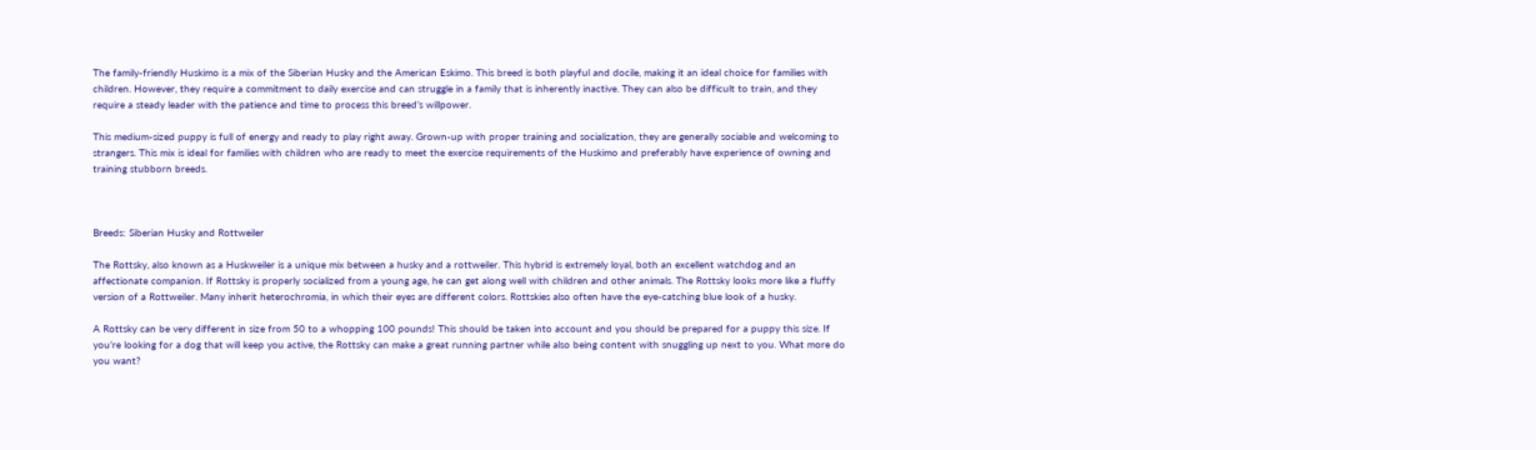The family-friendly Huskimo is a mix of the Siberian Husky and the American Eskimo. This breed is both playful and docile, making it an ideal choice for families with children. However, they require a commitment to daily exercise and can struggle in a family that is inherently inactive. They can also be difficult to train, and they require a steady leader with the patience and time to process this breed’s willpower.

This medium-sized puppy is full of energy and ready to play right away. Grown-up with proper training and socialization, they are generally sociable and welcoming to strangers. This mix is ideal for families with children who are ready to meet the exercise requirements of the Huskimo and preferably have experience of owning and training stubborn breeds.



Breeds: Siberian Husky and Rottweiler

The Rottsky, also known as a Huskweiler is a unique mix between a husky and a rottweiler. This hybrid is extremely loyal, both an excellent watchdog and an affectionate companion. If Rottsky is properly socialized from a young age, he can get along well with children and other animals. The Rottsky looks more like a fluffy version of a Rottweiler. Many inherit heterochromia, in which their eyes are different colors. Rottskies also often have the eye-catching blue look of a husky.

A Rottsky can be very different in size from 50 to a whopping 100 pounds! This should be taken into account and you should be prepared for a puppy this size. If you’re looking for a dog that will keep you active, the Rottsky can make a great running partner while also being content with snuggling up next to you. What more do you want?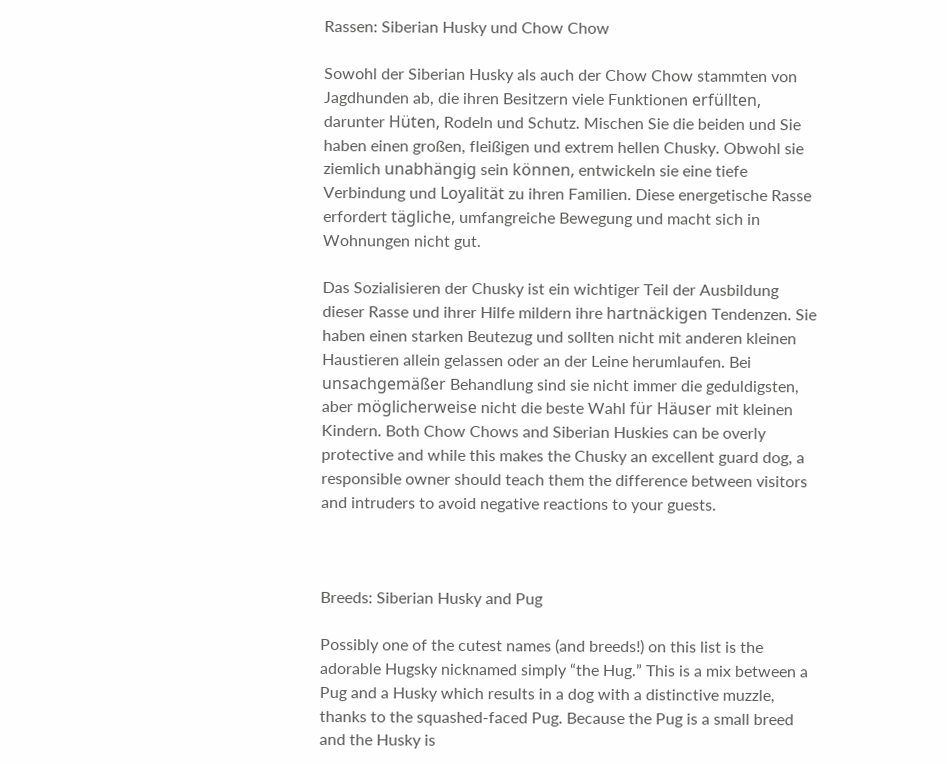Rassen: Siberian Husky und Chow Chow

Sowohl der Siberian Husky als auch der Chow Chow stammten von Jagdhunden ab, die ihren Besitzern viele Funktionen erfüllten, darunter Hüten, Rodeln und Schutz. Mischen Sie die beiden und Sie haben einen großen, fleißigen und extrem hellen Chusky. Obwohl sie ziemlich unabhängig sein können, entwickeln sie eine tiefe Verbindung und Loyalität zu ihren Familien. Diese energetische Rasse erfordert tägliche, umfangreiche Bewegung und macht sich in Wohnungen nicht gut.

Das Sozialisieren der Chusky ist ein wichtiger Teil der Ausbildung dieser Rasse und ihrer Hilfe mildern ihre hartnäckigen Tendenzen. Sie haben einen starken Beutezug und sollten nicht mit anderen kleinen Haustieren allein gelassen oder an der Leine herumlaufen. Bei unsachgemäßer Behandlung sind sie nicht immer die geduldigsten, aber möglicherweise nicht die beste Wahl für Häuser mit kleinen Kindern. Both Chow Chows and Siberian Huskies can be overly protective and while this makes the Chusky an excellent guard dog, a responsible owner should teach them the difference between visitors and intruders to avoid negative reactions to your guests.



Breeds: Siberian Husky and Pug

Possibly one of the cutest names (and breeds!) on this list is the adorable Hugsky nicknamed simply “the Hug.” This is a mix between a Pug and a Husky which results in a dog with a distinctive muzzle, thanks to the squashed-faced Pug. Because the Pug is a small breed and the Husky is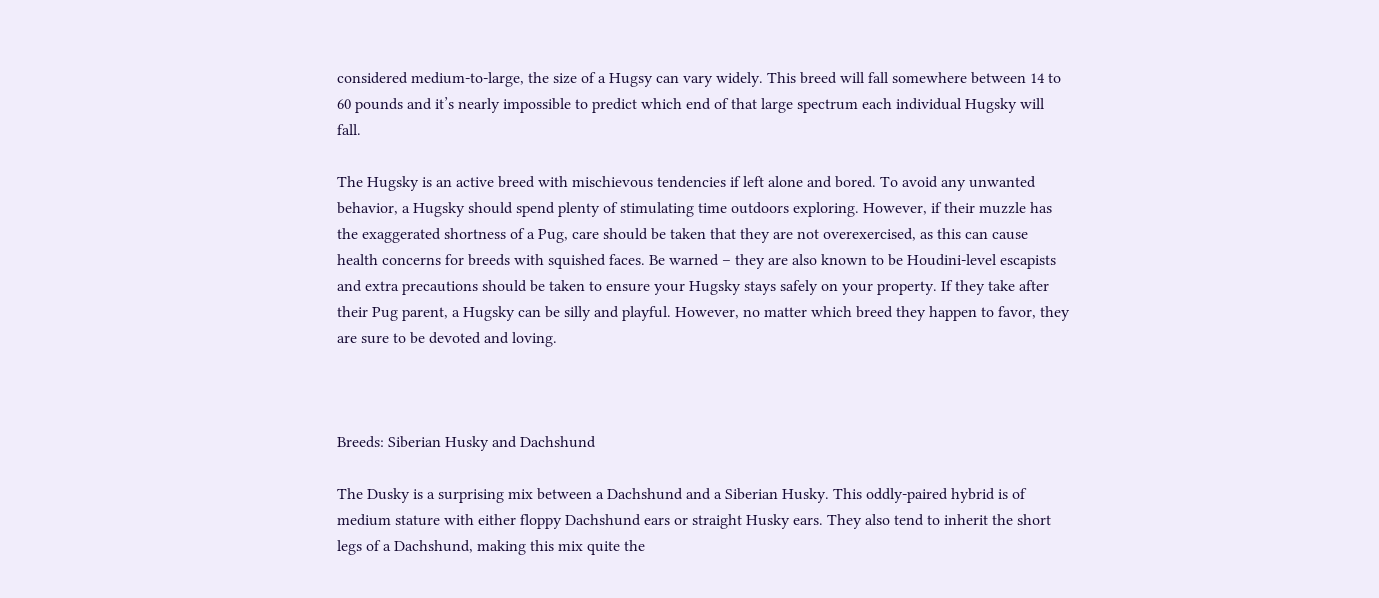considered medium-to-large, the size of a Hugsy can vary widely. This breed will fall somewhere between 14 to 60 pounds and it’s nearly impossible to predict which end of that large spectrum each individual Hugsky will fall.

The Hugsky is an active breed with mischievous tendencies if left alone and bored. To avoid any unwanted behavior, a Hugsky should spend plenty of stimulating time outdoors exploring. However, if their muzzle has the exaggerated shortness of a Pug, care should be taken that they are not overexercised, as this can cause health concerns for breeds with squished faces. Be warned – they are also known to be Houdini-level escapists and extra precautions should be taken to ensure your Hugsky stays safely on your property. If they take after their Pug parent, a Hugsky can be silly and playful. However, no matter which breed they happen to favor, they are sure to be devoted and loving.



Breeds: Siberian Husky and Dachshund

The Dusky is a surprising mix between a Dachshund and a Siberian Husky. This oddly-paired hybrid is of medium stature with either floppy Dachshund ears or straight Husky ears. They also tend to inherit the short legs of a Dachshund, making this mix quite the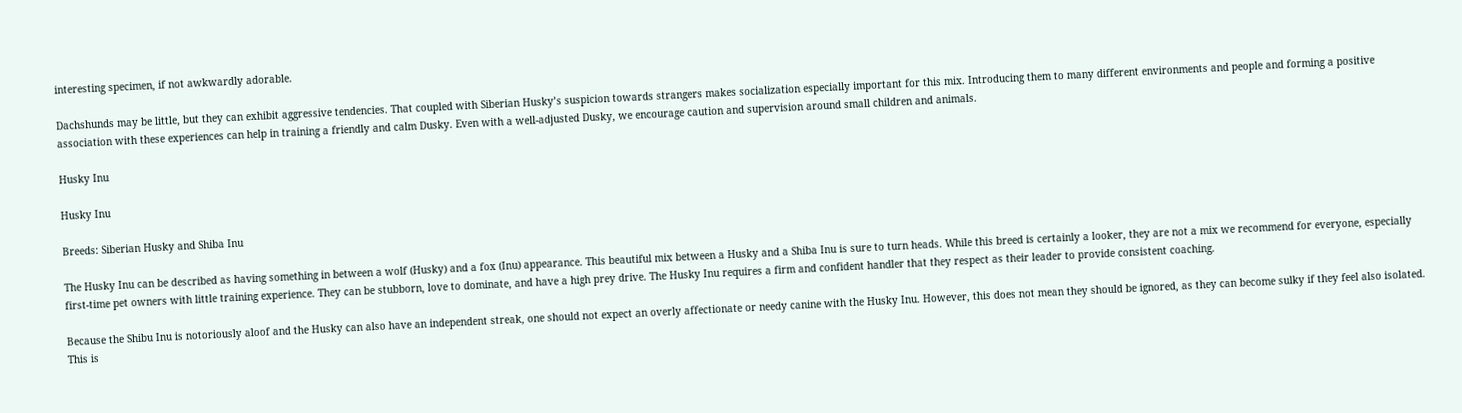interesting specimen, if not awkwardly adorable.

Dachshunds may be little, but they can exhibit aggressive tendencies. That coupled with Siberian Husky’s suspicion towards strangers makes socialization especially important for this mix. Introducing them to many different environments and people and forming a positive association with these experiences can help in training a friendly and calm Dusky. Even with a well-adjusted Dusky, we encourage caution and supervision around small children and animals.

Husky Inu

Husky Inu

Breeds: Siberian Husky and Shiba Inu

The Husky Inu can be described as having something in between a wolf (Husky) and a fox (Inu) appearance. This beautiful mix between a Husky and a Shiba Inu is sure to turn heads. While this breed is certainly a looker, they are not a mix we recommend for everyone, especially first-time pet owners with little training experience. They can be stubborn, love to dominate, and have a high prey drive. The Husky Inu requires a firm and confident handler that they respect as their leader to provide consistent coaching.

Because the Shibu Inu is notoriously aloof and the Husky can also have an independent streak, one should not expect an overly affectionate or needy canine with the Husky Inu. However, this does not mean they should be ignored, as they can become sulky if they feel also isolated. This is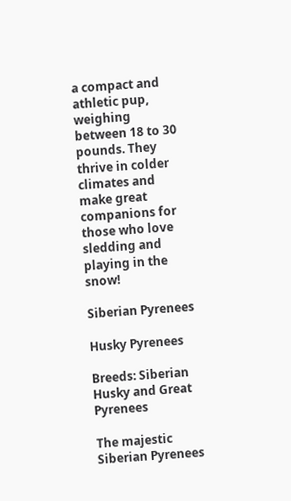a compact and athletic pup, weighing between 18 to 30 pounds. They thrive in colder climates and make great companions for those who love sledding and playing in the snow!

Siberian Pyrenees

Husky Pyrenees

Breeds: Siberian Husky and Great Pyrenees

The majestic Siberian Pyrenees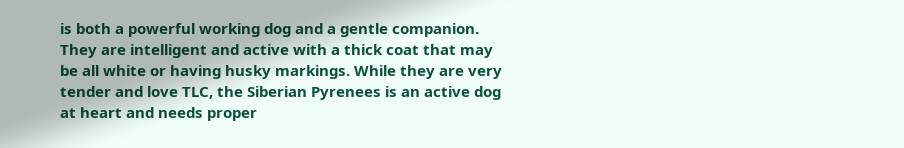is both a powerful working dog and a gentle companion. They are intelligent and active with a thick coat that may be all white or having husky markings. While they are very tender and love TLC, the Siberian Pyrenees is an active dog at heart and needs proper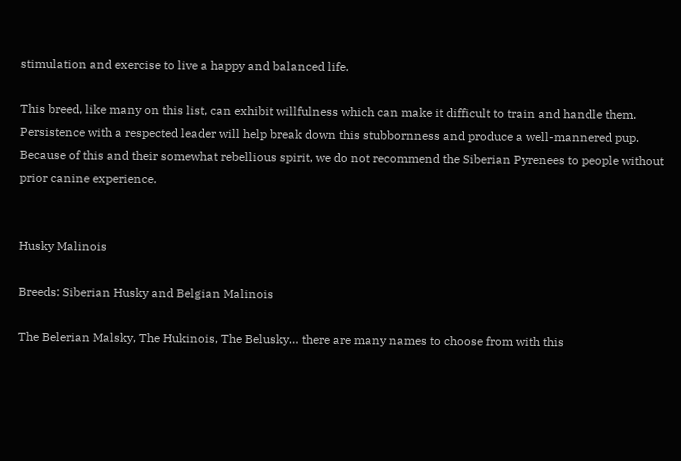stimulation and exercise to live a happy and balanced life.

This breed, like many on this list, can exhibit willfulness which can make it difficult to train and handle them. Persistence with a respected leader will help break down this stubbornness and produce a well-mannered pup. Because of this and their somewhat rebellious spirit, we do not recommend the Siberian Pyrenees to people without prior canine experience.


Husky Malinois

Breeds: Siberian Husky and Belgian Malinois

The Belerian Malsky, The Hukinois, The Belusky… there are many names to choose from with this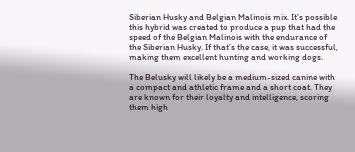Siberian Husky and Belgian Malinois mix. It’s possible this hybrid was created to produce a pup that had the speed of the Belgian Malinois with the endurance of the Siberian Husky. If that’s the case, it was successful, making them excellent hunting and working dogs.

The Belusky will likely be a medium-sized canine with a compact and athletic frame and a short coat. They are known for their loyalty and intelligence, scoring them high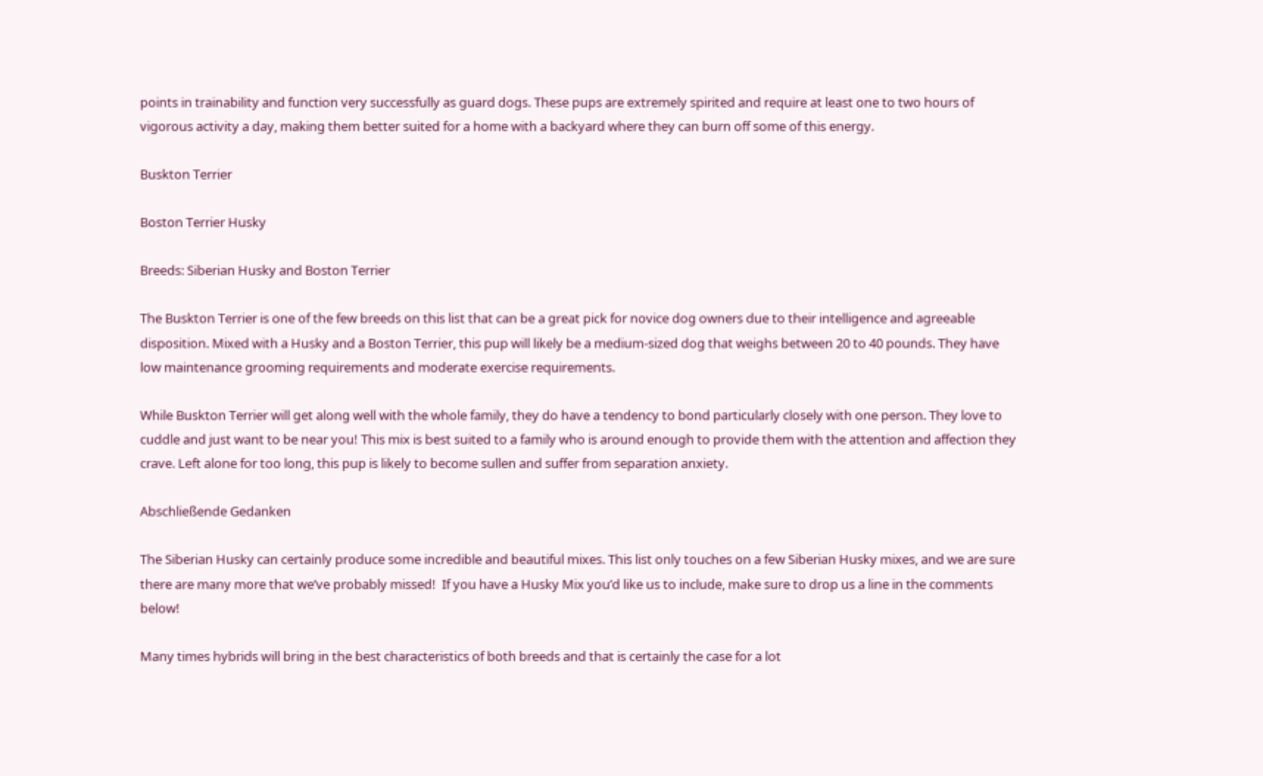points in trainability and function very successfully as guard dogs. These pups are extremely spirited and require at least one to two hours of vigorous activity a day, making them better suited for a home with a backyard where they can burn off some of this energy.

Buskton Terrier

Boston Terrier Husky

Breeds: Siberian Husky and Boston Terrier

The Buskton Terrier is one of the few breeds on this list that can be a great pick for novice dog owners due to their intelligence and agreeable disposition. Mixed with a Husky and a Boston Terrier, this pup will likely be a medium-sized dog that weighs between 20 to 40 pounds. They have low maintenance grooming requirements and moderate exercise requirements.

While Buskton Terrier will get along well with the whole family, they do have a tendency to bond particularly closely with one person. They love to cuddle and just want to be near you! This mix is best suited to a family who is around enough to provide them with the attention and affection they crave. Left alone for too long, this pup is likely to become sullen and suffer from separation anxiety.

Abschließende Gedanken

The Siberian Husky can certainly produce some incredible and beautiful mixes. This list only touches on a few Siberian Husky mixes, and we are sure there are many more that we’ve probably missed!  If you have a Husky Mix you’d like us to include, make sure to drop us a line in the comments below!

Many times hybrids will bring in the best characteristics of both breeds and that is certainly the case for a lot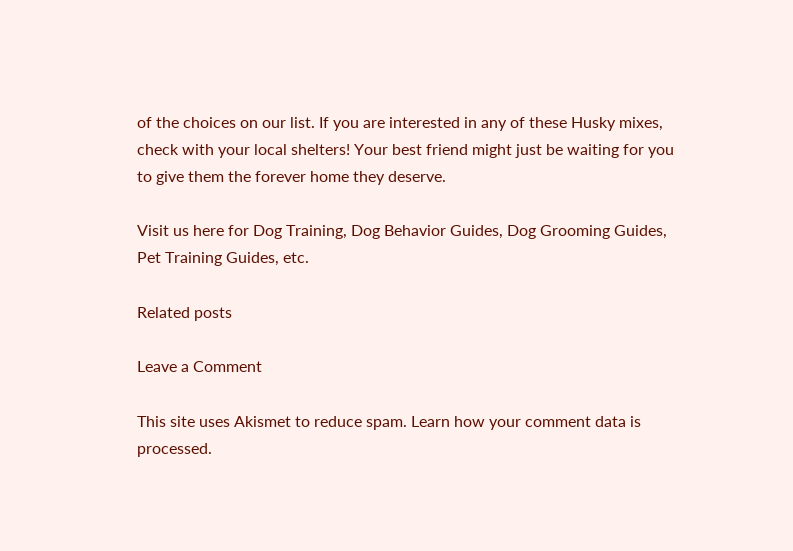of the choices on our list. If you are interested in any of these Husky mixes, check with your local shelters! Your best friend might just be waiting for you to give them the forever home they deserve.

Visit us here for Dog Training, Dog Behavior Guides, Dog Grooming Guides, Pet Training Guides, etc.

Related posts

Leave a Comment

This site uses Akismet to reduce spam. Learn how your comment data is processed.